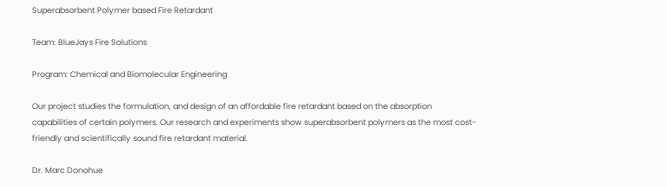Superabsorbent Polymer based Fire Retardant

Team: BlueJays Fire Solutions

Program: Chemical and Biomolecular Engineering

Our project studies the formulation, and design of an affordable fire retardant based on the absorption capabilities of certain polymers. Our research and experiments show superabsorbent polymers as the most cost-friendly and scientifically sound fire retardant material.

Dr. Marc Donohue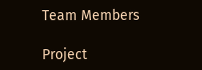Team Members

Project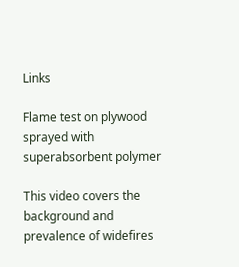Links

Flame test on plywood sprayed with superabsorbent polymer

This video covers the background and prevalence of widefires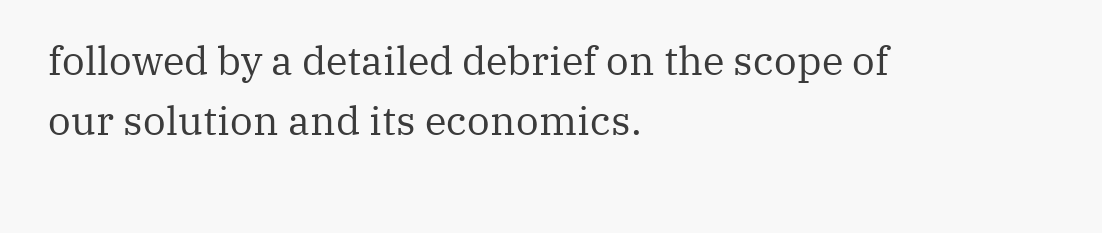followed by a detailed debrief on the scope of our solution and its economics.